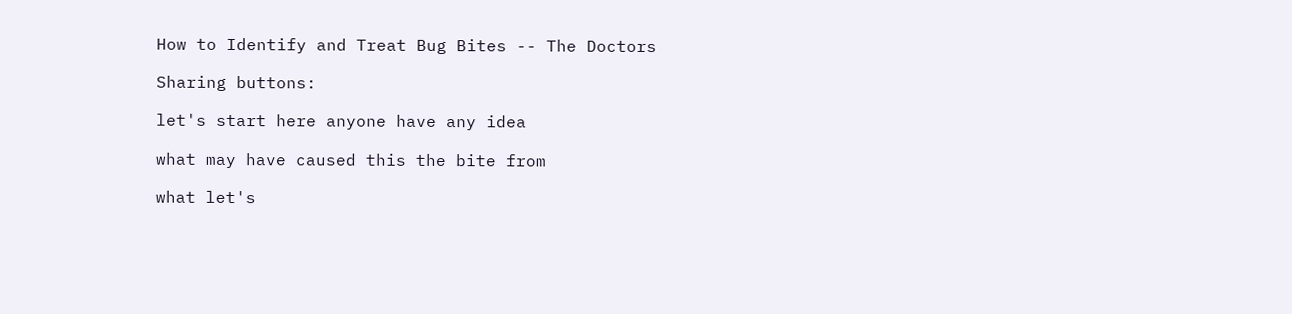How to Identify and Treat Bug Bites -- The Doctors

Sharing buttons:

let's start here anyone have any idea

what may have caused this the bite from

what let's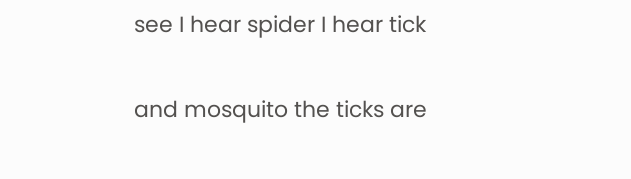see I hear spider I hear tick

and mosquito the ticks are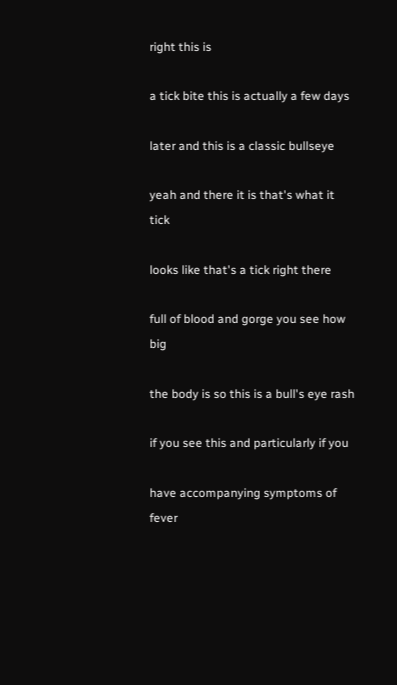right this is

a tick bite this is actually a few days

later and this is a classic bullseye

yeah and there it is that's what it tick

looks like that's a tick right there

full of blood and gorge you see how big

the body is so this is a bull's eye rash

if you see this and particularly if you

have accompanying symptoms of fever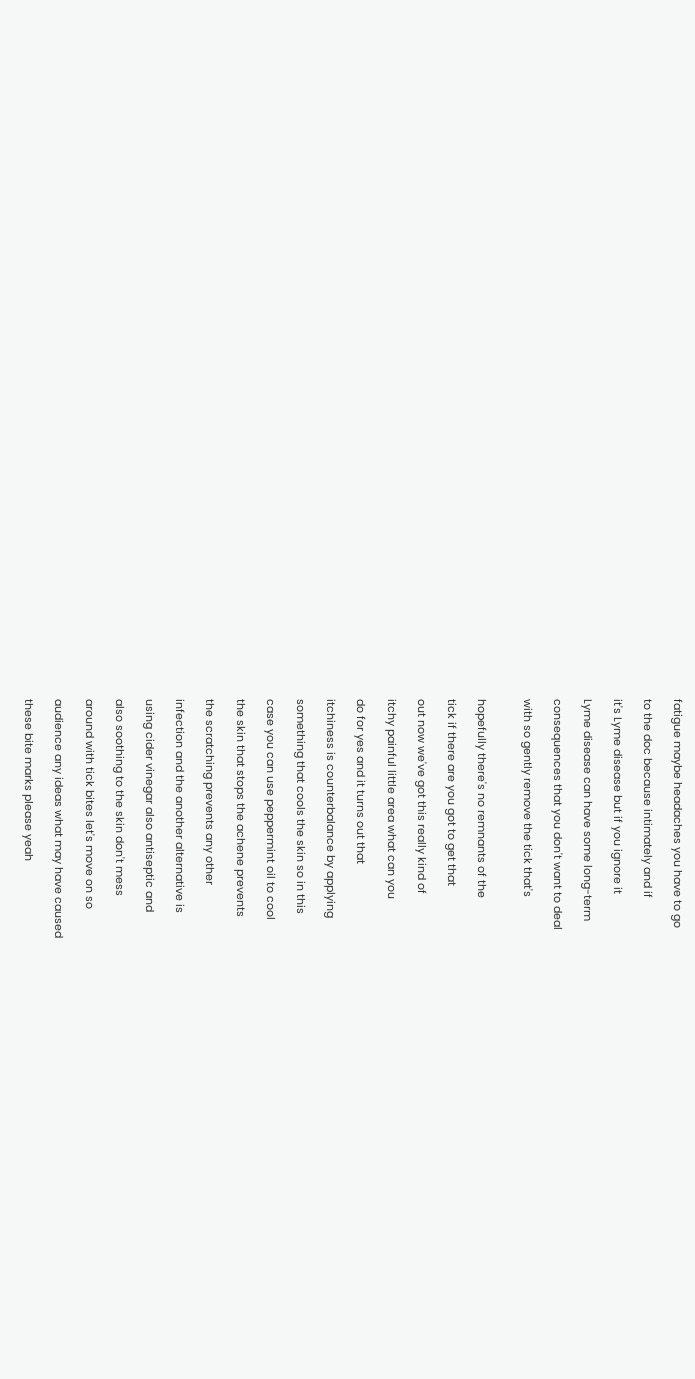fatigue maybe headaches you have to go

to the doc because intimately and if

it's Lyme disease but if you ignore it

Lyme disease can have some long-term

consequences that you don't want to deal

with so gently remove the tick that's


hopefully there's no remnants of the

tick if there are you got to get that

out now we've got this really kind of

itchy painful little area what can you

do for yes and it turns out that

itchiness is counterbalance by applying

something that cools the skin so in this

case you can use peppermint oil to cool

the skin that stops the achene prevents

the scratching prevents any other

infection and the another alternative is

using cider vinegar also antiseptic and

also soothing to the skin don't mess

around with tick bites let's move on so

audience any ideas what may have caused

these bite marks please yeah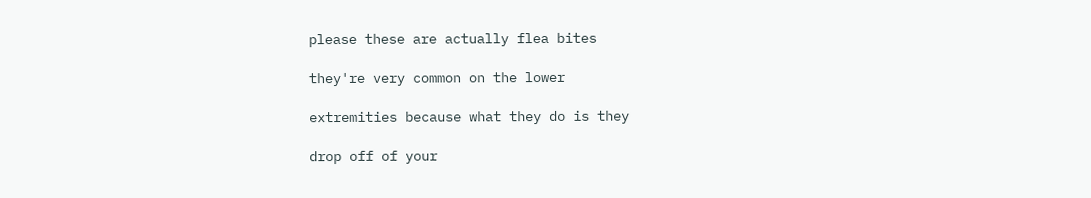please these are actually flea bites

they're very common on the lower

extremities because what they do is they

drop off of your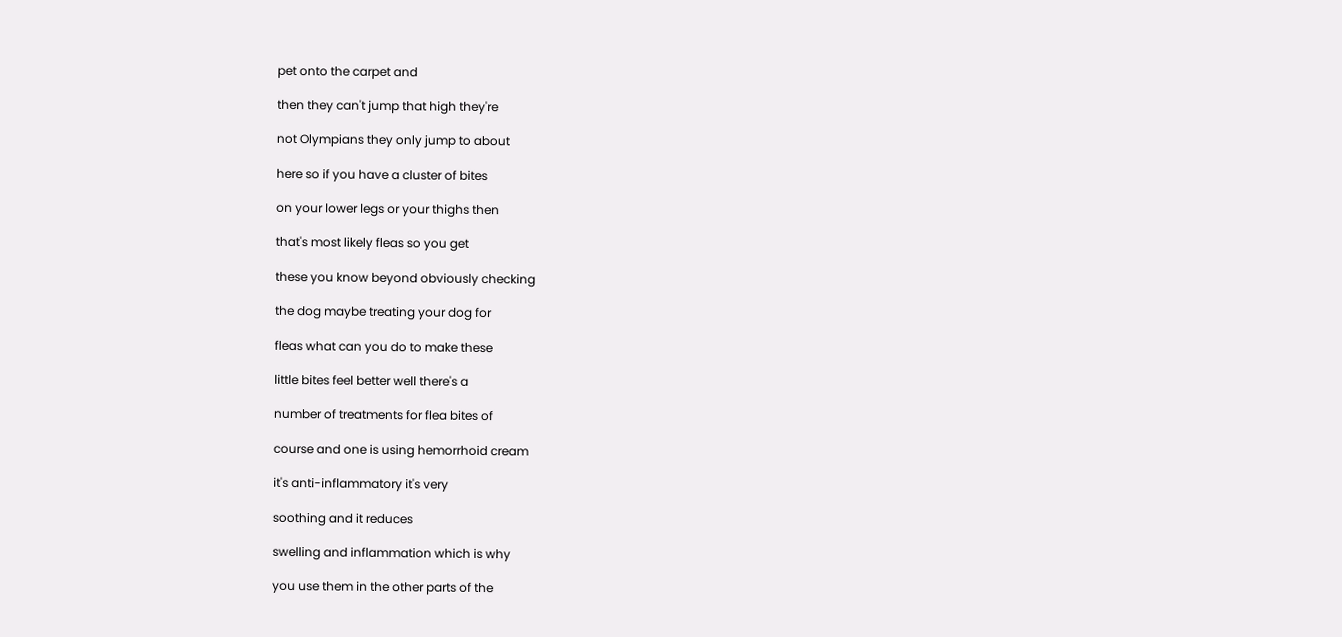pet onto the carpet and

then they can't jump that high they're

not Olympians they only jump to about

here so if you have a cluster of bites

on your lower legs or your thighs then

that's most likely fleas so you get

these you know beyond obviously checking

the dog maybe treating your dog for

fleas what can you do to make these

little bites feel better well there's a

number of treatments for flea bites of

course and one is using hemorrhoid cream

it's anti-inflammatory it's very

soothing and it reduces

swelling and inflammation which is why

you use them in the other parts of the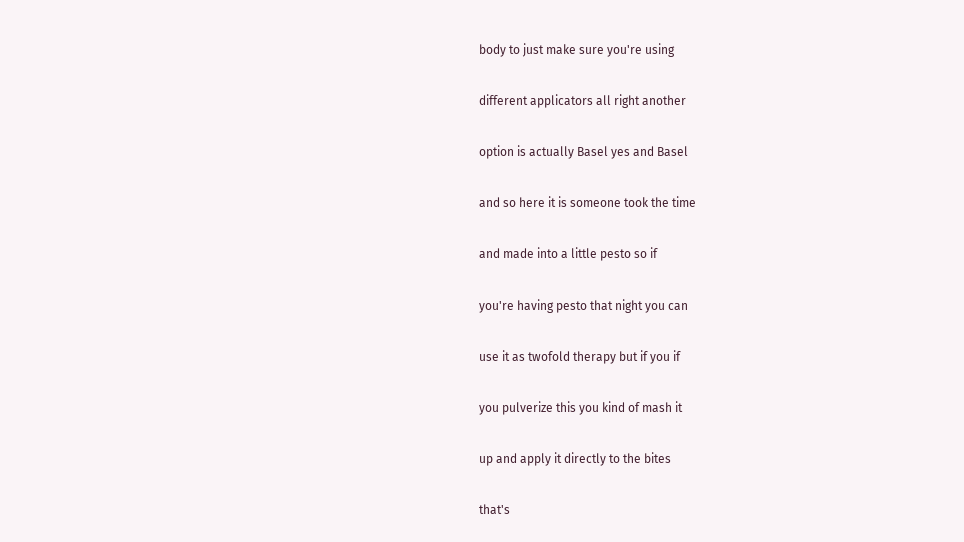body to just make sure you're using

different applicators all right another

option is actually Basel yes and Basel

and so here it is someone took the time

and made into a little pesto so if

you're having pesto that night you can

use it as twofold therapy but if you if

you pulverize this you kind of mash it

up and apply it directly to the bites

that's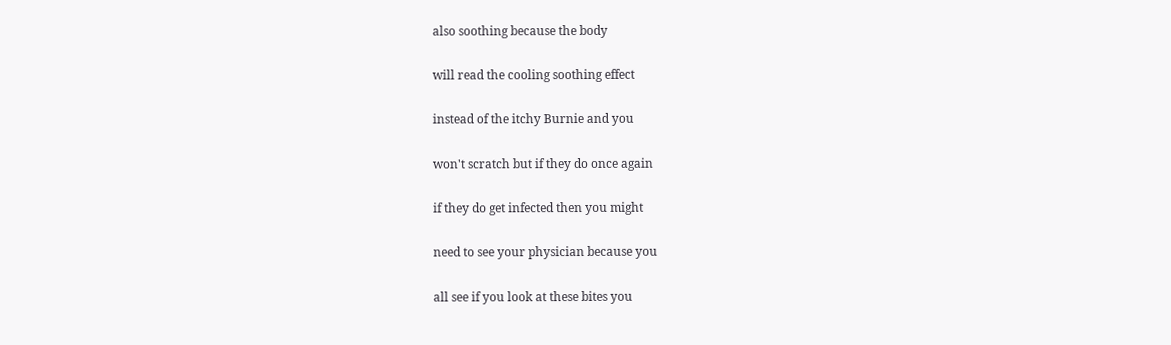also soothing because the body

will read the cooling soothing effect

instead of the itchy Burnie and you

won't scratch but if they do once again

if they do get infected then you might

need to see your physician because you

all see if you look at these bites you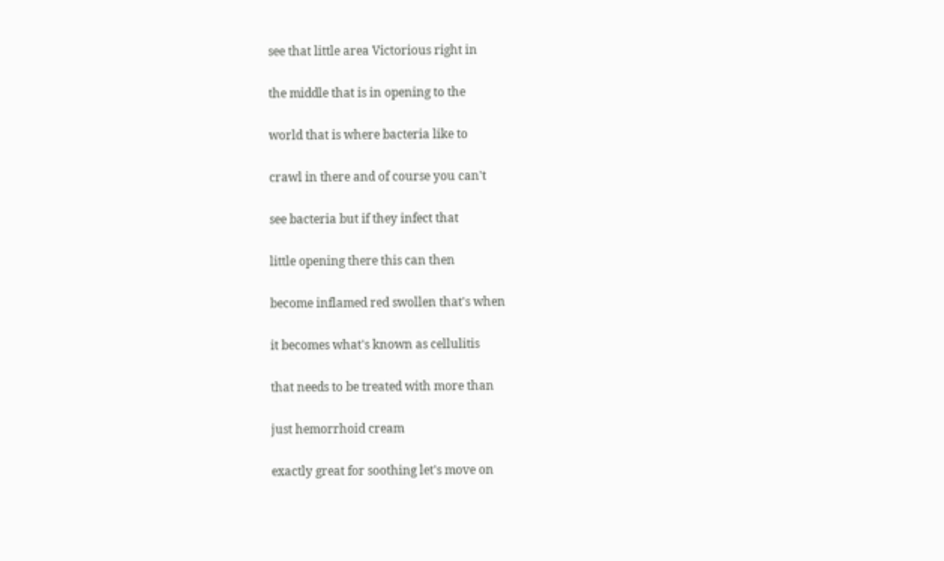see that little area Victorious right in

the middle that is in opening to the

world that is where bacteria like to

crawl in there and of course you can't

see bacteria but if they infect that

little opening there this can then

become inflamed red swollen that's when

it becomes what's known as cellulitis

that needs to be treated with more than

just hemorrhoid cream

exactly great for soothing let's move on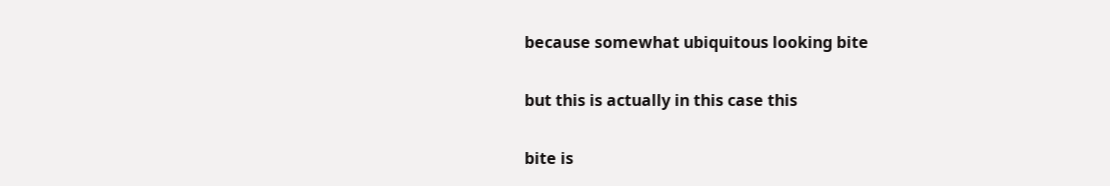because somewhat ubiquitous looking bite

but this is actually in this case this

bite is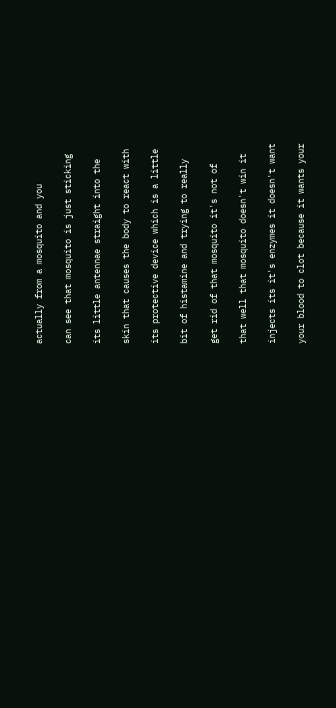actually from a mosquito and you

can see that mosquito is just sticking

its little antennae straight into the

skin that causes the body to react with

its protective device which is a little

bit of histamine and trying to really

get rid of that mosquito it's not of

that well that mosquito doesn't win it

injects its it's enzymes it doesn't want

your blood to clot because it wants your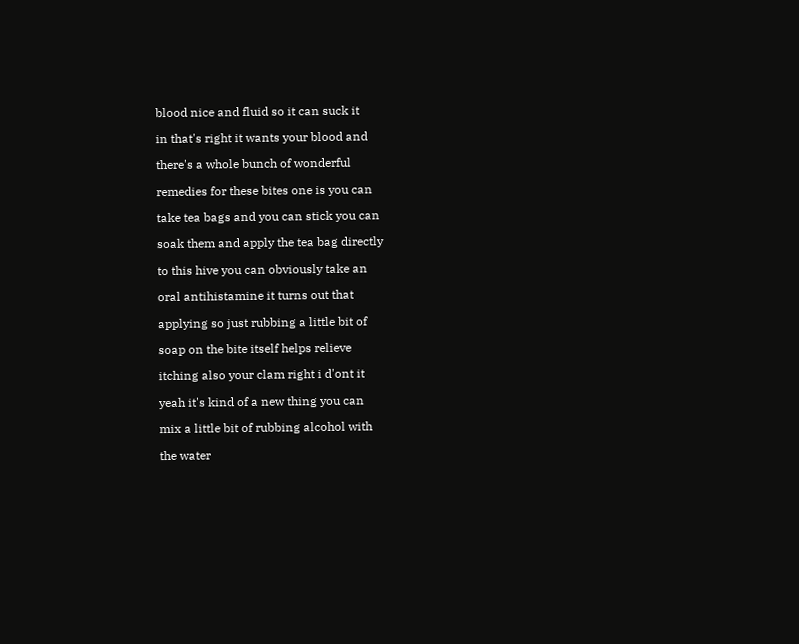blood nice and fluid so it can suck it

in that's right it wants your blood and

there's a whole bunch of wonderful

remedies for these bites one is you can

take tea bags and you can stick you can

soak them and apply the tea bag directly

to this hive you can obviously take an

oral antihistamine it turns out that

applying so just rubbing a little bit of

soap on the bite itself helps relieve

itching also your clam right i d'ont it

yeah it's kind of a new thing you can

mix a little bit of rubbing alcohol with

the water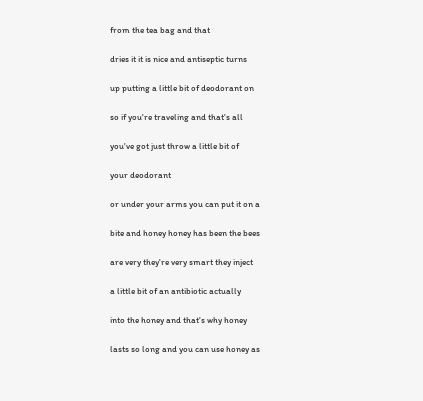from the tea bag and that

dries it it is nice and antiseptic turns

up putting a little bit of deodorant on

so if you're traveling and that's all

you've got just throw a little bit of

your deodorant

or under your arms you can put it on a

bite and honey honey has been the bees

are very they're very smart they inject

a little bit of an antibiotic actually

into the honey and that's why honey

lasts so long and you can use honey as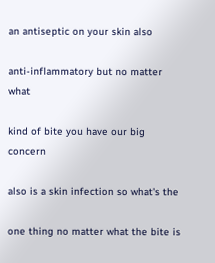an antiseptic on your skin also

anti-inflammatory but no matter what

kind of bite you have our big concern

also is a skin infection so what's the

one thing no matter what the bite is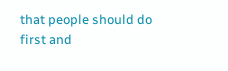that people should do first and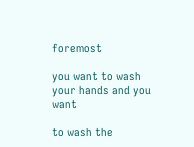foremost

you want to wash your hands and you want

to wash the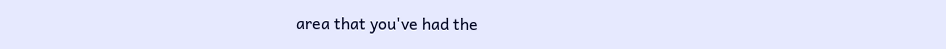area that you've had the